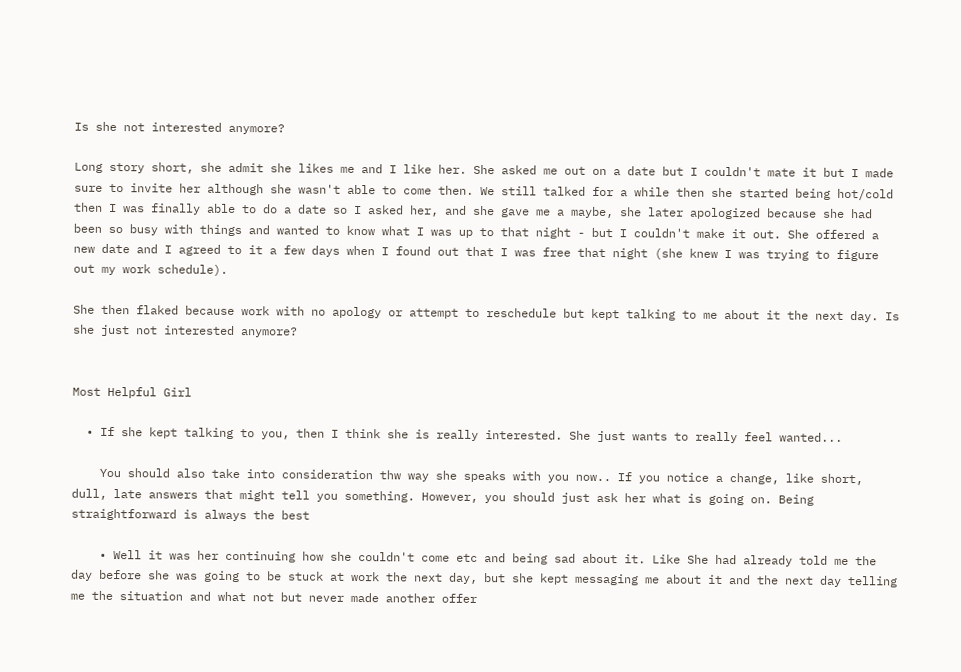Is she not interested anymore?

Long story short, she admit she likes me and I like her. She asked me out on a date but I couldn't mate it but I made sure to invite her although she wasn't able to come then. We still talked for a while then she started being hot/cold then I was finally able to do a date so I asked her, and she gave me a maybe, she later apologized because she had been so busy with things and wanted to know what I was up to that night - but I couldn't make it out. She offered a new date and I agreed to it a few days when I found out that I was free that night (she knew I was trying to figure out my work schedule).

She then flaked because work with no apology or attempt to reschedule but kept talking to me about it the next day. Is she just not interested anymore?


Most Helpful Girl

  • If she kept talking to you, then I think she is really interested. She just wants to really feel wanted...

    You should also take into consideration thw way she speaks with you now.. If you notice a change, like short, dull, late answers that might tell you something. However, you should just ask her what is going on. Being straightforward is always the best

    • Well it was her continuing how she couldn't come etc and being sad about it. Like She had already told me the day before she was going to be stuck at work the next day, but she kept messaging me about it and the next day telling me the situation and what not but never made another offer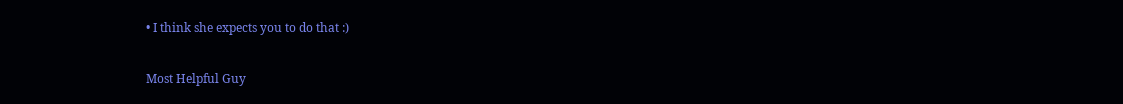• I think she expects you to do that :)

Most Helpful Guy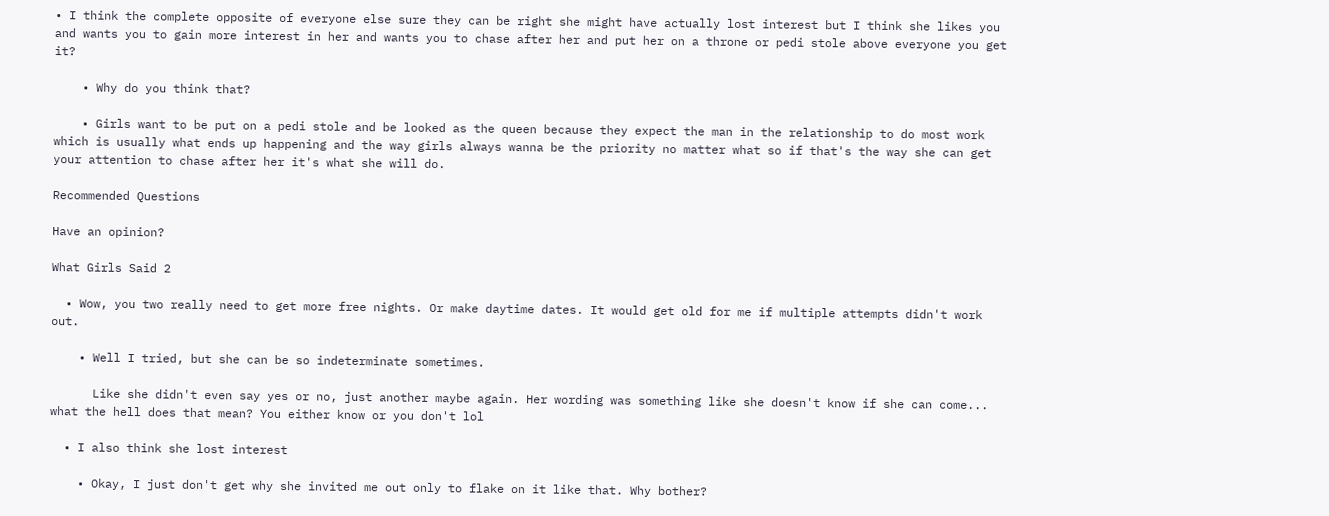• I think the complete opposite of everyone else sure they can be right she might have actually lost interest but I think she likes you and wants you to gain more interest in her and wants you to chase after her and put her on a throne or pedi stole above everyone you get it?

    • Why do you think that?

    • Girls want to be put on a pedi stole and be looked as the queen because they expect the man in the relationship to do most work which is usually what ends up happening and the way girls always wanna be the priority no matter what so if that's the way she can get your attention to chase after her it's what she will do.

Recommended Questions

Have an opinion?

What Girls Said 2

  • Wow, you two really need to get more free nights. Or make daytime dates. It would get old for me if multiple attempts didn't work out.

    • Well I tried, but she can be so indeterminate sometimes.

      Like she didn't even say yes or no, just another maybe again. Her wording was something like she doesn't know if she can come... what the hell does that mean? You either know or you don't lol

  • I also think she lost interest

    • Okay, I just don't get why she invited me out only to flake on it like that. Why bother?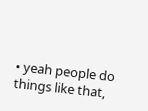• yeah people do things like that,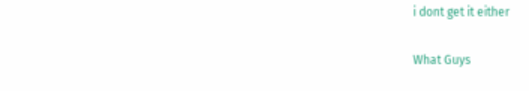i dont get it either

What Guys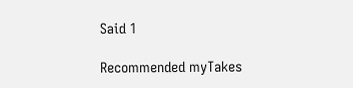Said 1

Recommended myTakes